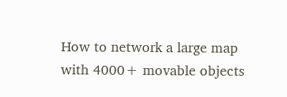How to network a large map with 4000+ movable objects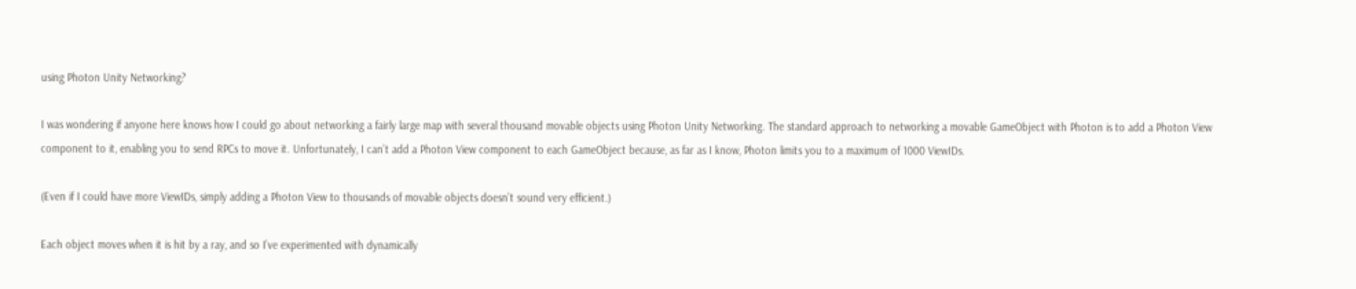using Photon Unity Networking?

I was wondering if anyone here knows how I could go about networking a fairly large map with several thousand movable objects using Photon Unity Networking. The standard approach to networking a movable GameObject with Photon is to add a Photon View component to it, enabling you to send RPCs to move it. Unfortunately, I can’t add a Photon View component to each GameObject because, as far as I know, Photon limits you to a maximum of 1000 ViewIDs.

(Even if I could have more ViewIDs, simply adding a Photon View to thousands of movable objects doesn’t sound very efficient.)

Each object moves when it is hit by a ray, and so I’ve experimented with dynamically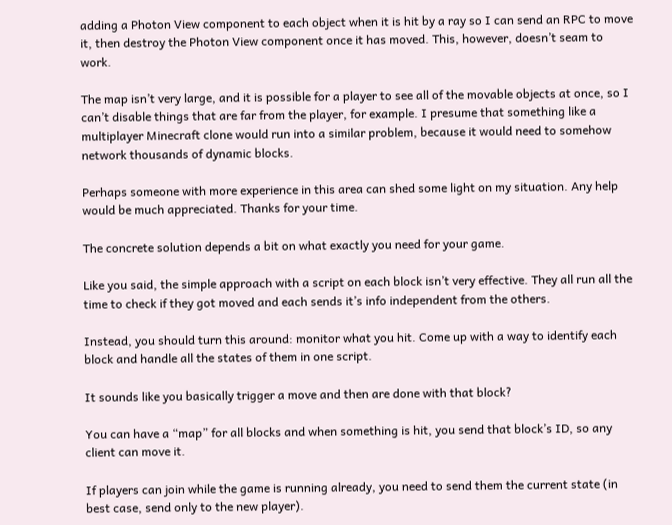adding a Photon View component to each object when it is hit by a ray so I can send an RPC to move it, then destroy the Photon View component once it has moved. This, however, doesn’t seam to work.

The map isn’t very large, and it is possible for a player to see all of the movable objects at once, so I can’t disable things that are far from the player, for example. I presume that something like a multiplayer Minecraft clone would run into a similar problem, because it would need to somehow network thousands of dynamic blocks.

Perhaps someone with more experience in this area can shed some light on my situation. Any help would be much appreciated. Thanks for your time.

The concrete solution depends a bit on what exactly you need for your game.

Like you said, the simple approach with a script on each block isn’t very effective. They all run all the time to check if they got moved and each sends it’s info independent from the others.

Instead, you should turn this around: monitor what you hit. Come up with a way to identify each block and handle all the states of them in one script.

It sounds like you basically trigger a move and then are done with that block?

You can have a “map” for all blocks and when something is hit, you send that block’s ID, so any client can move it.

If players can join while the game is running already, you need to send them the current state (in best case, send only to the new player).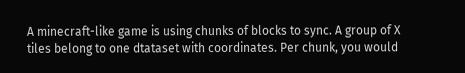A minecraft-like game is using chunks of blocks to sync. A group of X tiles belong to one dtataset with coordinates. Per chunk, you would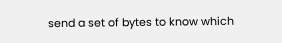send a set of bytes to know which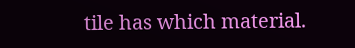tile has which material.